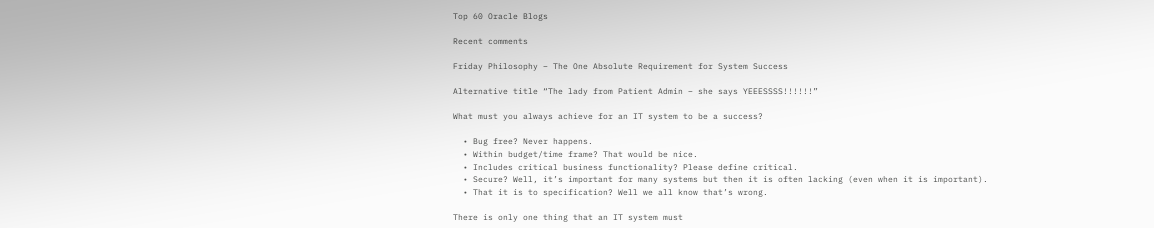Top 60 Oracle Blogs

Recent comments

Friday Philosophy – The One Absolute Requirement for System Success

Alternative title “The lady from Patient Admin – she says YEEESSSS!!!!!!”

What must you always achieve for an IT system to be a success?

  • Bug free? Never happens.
  • Within budget/time frame? That would be nice.
  • Includes critical business functionality? Please define critical.
  • Secure? Well, it’s important for many systems but then it is often lacking (even when it is important).
  • That it is to specification? Well we all know that’s wrong.

There is only one thing that an IT system must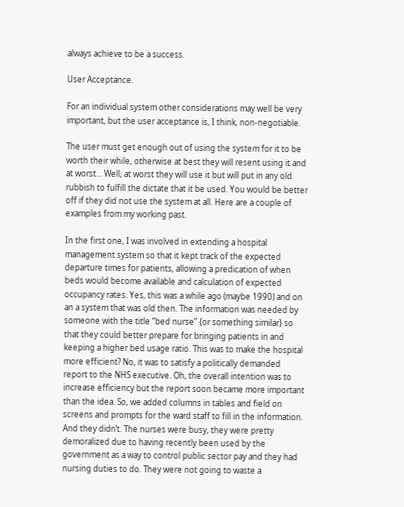always achieve to be a success.

User Acceptance.

For an individual system other considerations may well be very important, but the user acceptance is, I think, non-negotiable.

The user must get enough out of using the system for it to be worth their while, otherwise at best they will resent using it and at worst… Well, at worst they will use it but will put in any old rubbish to fulfill the dictate that it be used. You would be better off if they did not use the system at all. Here are a couple of examples from my working past.

In the first one, I was involved in extending a hospital management system so that it kept track of the expected departure times for patients, allowing a predication of when beds would become available and calculation of expected occupancy rates. Yes, this was a while ago (maybe 1990) and on an a system that was old then. The information was needed by someone with the title “bed nurse” {or something similar} so that they could better prepare for bringing patients in and keeping a higher bed usage ratio. This was to make the hospital more efficient? No, it was to satisfy a politically demanded report to the NHS executive. Oh, the overall intention was to increase efficiency but the report soon became more important than the idea. So, we added columns in tables and field on screens and prompts for the ward staff to fill in the information. And they didn’t. The nurses were busy, they were pretty demoralized due to having recently been used by the government as a way to control public sector pay and they had nursing duties to do. They were not going to waste a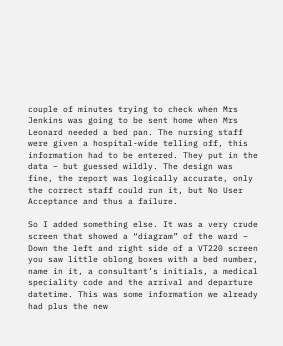couple of minutes trying to check when Mrs Jenkins was going to be sent home when Mrs Leonard needed a bed pan. The nursing staff were given a hospital-wide telling off, this information had to be entered. They put in the data – but guessed wildly. The design was fine, the report was logically accurate, only the correct staff could run it, but No User Acceptance and thus a failure.

So I added something else. It was a very crude screen that showed a “diagram” of the ward – Down the left and right side of a VT220 screen you saw little oblong boxes with a bed number, name in it, a consultant’s initials, a medical speciality code and the arrival and departure datetime. This was some information we already had plus the new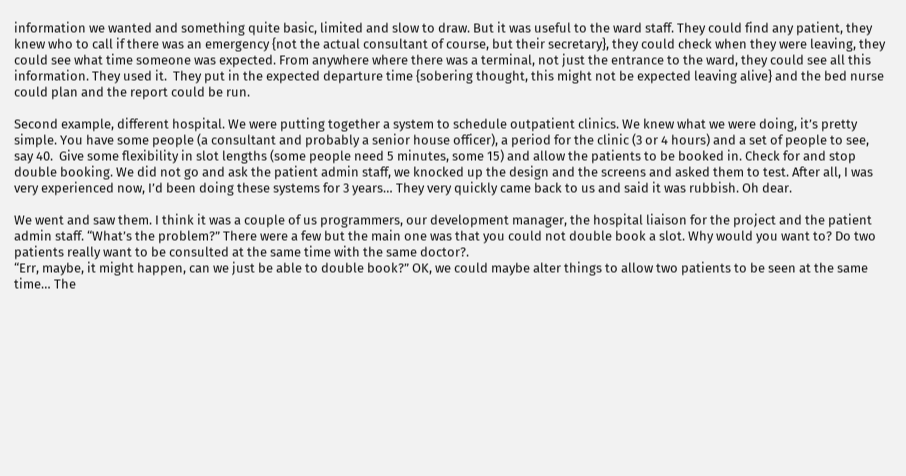information we wanted and something quite basic, limited and slow to draw. But it was useful to the ward staff. They could find any patient, they knew who to call if there was an emergency {not the actual consultant of course, but their secretary}, they could check when they were leaving, they could see what time someone was expected. From anywhere where there was a terminal, not just the entrance to the ward, they could see all this information. They used it.  They put in the expected departure time {sobering thought, this might not be expected leaving alive} and the bed nurse could plan and the report could be run.

Second example, different hospital. We were putting together a system to schedule outpatient clinics. We knew what we were doing, it’s pretty simple. You have some people (a consultant and probably a senior house officer), a period for the clinic (3 or 4 hours) and a set of people to see, say 40.  Give some flexibility in slot lengths (some people need 5 minutes, some 15) and allow the patients to be booked in. Check for and stop double booking. We did not go and ask the patient admin staff, we knocked up the design and the screens and asked them to test. After all, I was very experienced now, I’d been doing these systems for 3 years… They very quickly came back to us and said it was rubbish. Oh dear.

We went and saw them. I think it was a couple of us programmers, our development manager, the hospital liaison for the project and the patient admin staff. “What’s the problem?” There were a few but the main one was that you could not double book a slot. Why would you want to? Do two patients really want to be consulted at the same time with the same doctor?.
“Err, maybe, it might happen, can we just be able to double book?” OK, we could maybe alter things to allow two patients to be seen at the same time… The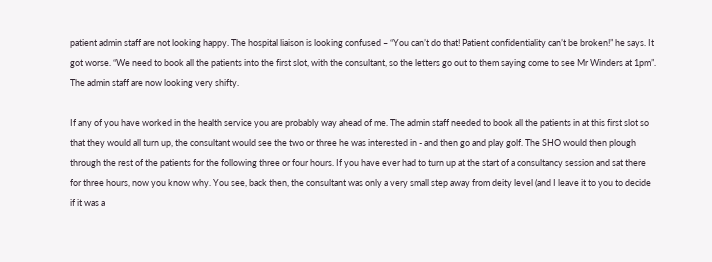patient admin staff are not looking happy. The hospital liaison is looking confused – “You can’t do that! Patient confidentiality can’t be broken!” he says. It got worse. “We need to book all the patients into the first slot, with the consultant, so the letters go out to them saying come to see Mr Winders at 1pm”. The admin staff are now looking very shifty.

If any of you have worked in the health service you are probably way ahead of me. The admin staff needed to book all the patients in at this first slot so that they would all turn up, the consultant would see the two or three he was interested in - and then go and play golf. The SHO would then plough through the rest of the patients for the following three or four hours. If you have ever had to turn up at the start of a consultancy session and sat there for three hours, now you know why. You see, back then, the consultant was only a very small step away from deity level (and I leave it to you to decide if it was a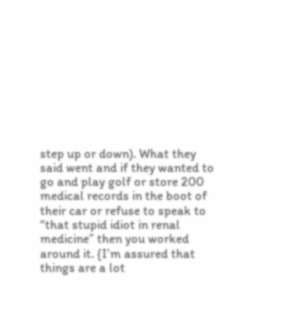step up or down). What they said went and if they wanted to go and play golf or store 200 medical records in the boot of their car or refuse to speak to “that stupid idiot in renal medicine” then you worked around it. {I’m assured that things are a lot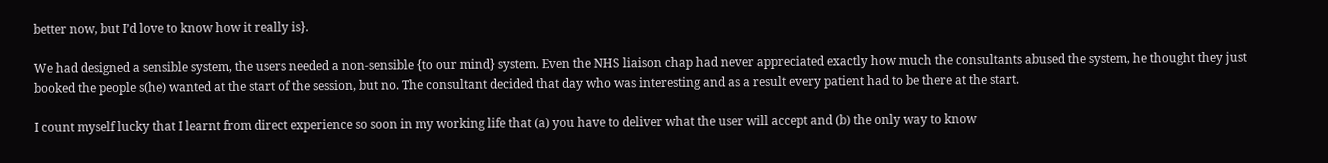better now, but I’d love to know how it really is}.

We had designed a sensible system, the users needed a non-sensible {to our mind} system. Even the NHS liaison chap had never appreciated exactly how much the consultants abused the system, he thought they just booked the people s(he) wanted at the start of the session, but no. The consultant decided that day who was interesting and as a result every patient had to be there at the start.

I count myself lucky that I learnt from direct experience so soon in my working life that (a) you have to deliver what the user will accept and (b) the only way to know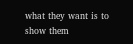what they want is to show them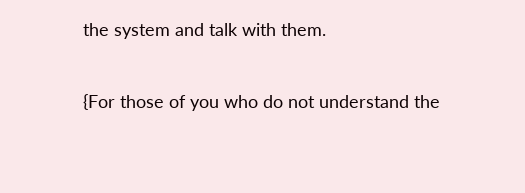the system and talk with them.

{For those of you who do not understand the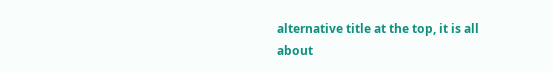alternative title at the top, it is all about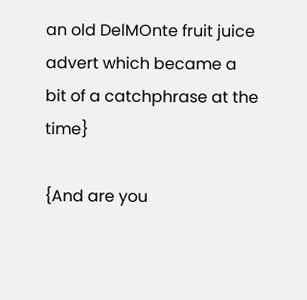an old DelMOnte fruit juice advert which became a bit of a catchphrase at the time}

{And are you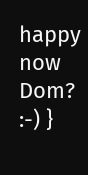happy now Dom? :-) }